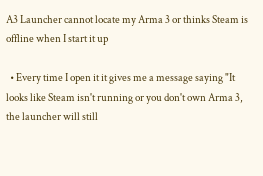A3 Launcher cannot locate my Arma 3 or thinks Steam is offline when I start it up

  • Every time I open it it gives me a message saying "It looks like Steam isn't running or you don't own Arma 3, the launcher will still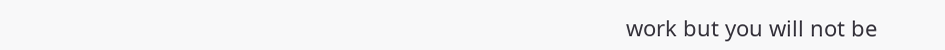work but you will not be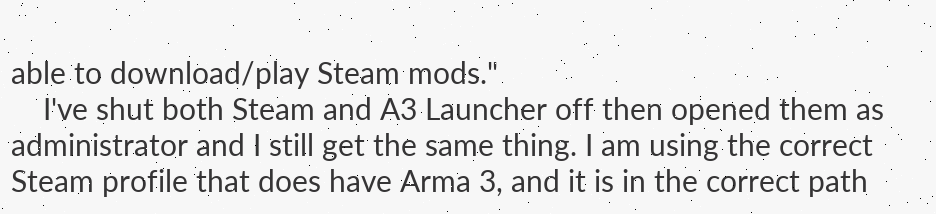able to download/play Steam mods."
    I've shut both Steam and A3 Launcher off then opened them as administrator and I still get the same thing. I am using the correct Steam profile that does have Arma 3, and it is in the correct path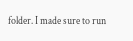folder. I made sure to run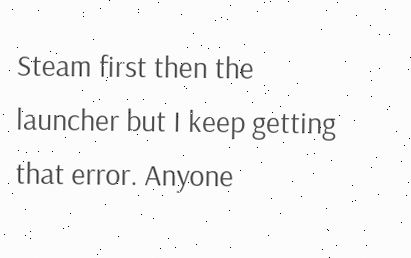Steam first then the launcher but I keep getting that error. Anyone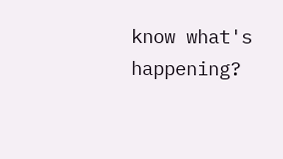know what's happening?